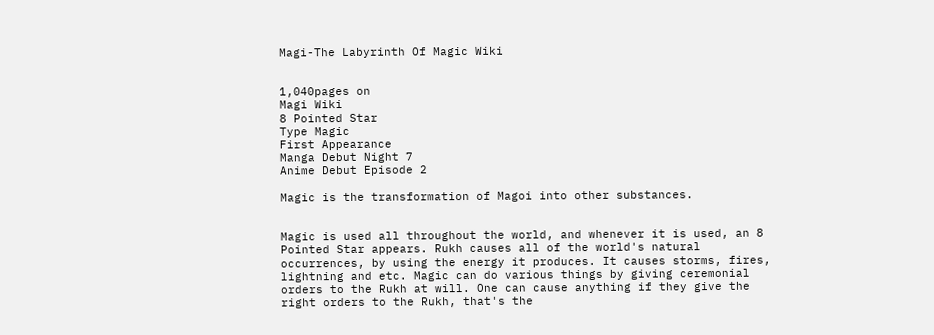Magi-The Labyrinth Of Magic Wiki


1,040pages on
Magi Wiki
8 Pointed Star
Type Magic
First Appearance
Manga Debut Night 7
Anime Debut Episode 2

Magic is the transformation of Magoi into other substances.


Magic is used all throughout the world, and whenever it is used, an 8 Pointed Star appears. Rukh causes all of the world's natural occurrences, by using the energy it produces. It causes storms, fires, lightning and etc. Magic can do various things by giving ceremonial orders to the Rukh at will. One can cause anything if they give the right orders to the Rukh, that's the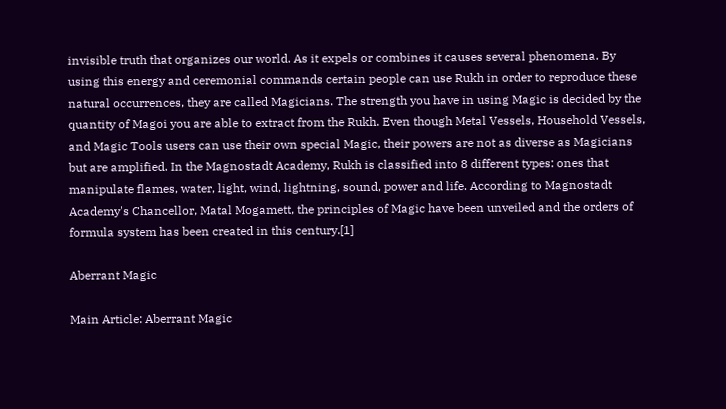invisible truth that organizes our world. As it expels or combines it causes several phenomena. By using this energy and ceremonial commands certain people can use Rukh in order to reproduce these natural occurrences, they are called Magicians. The strength you have in using Magic is decided by the quantity of Magoi you are able to extract from the Rukh. Even though Metal Vessels, Household Vessels, and Magic Tools users can use their own special Magic, their powers are not as diverse as Magicians but are amplified. In the Magnostadt Academy, Rukh is classified into 8 different types: ones that manipulate flames, water, light, wind, lightning, sound, power and life. According to Magnostadt Academy's Chancellor, Matal Mogamett, the principles of Magic have been unveiled and the orders of formula system has been created in this century.[1]

Aberrant Magic

Main Article: Aberrant Magic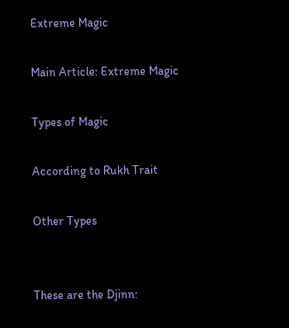Extreme Magic

Main Article: Extreme Magic

Types of Magic

According to Rukh Trait

Other Types


These are the Djinn: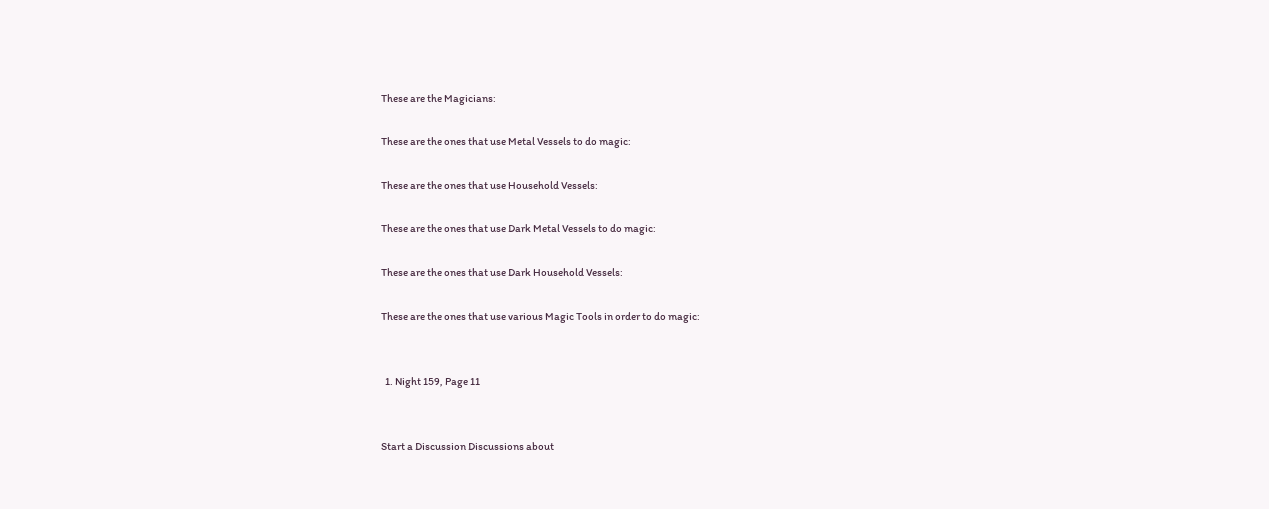These are the Magicians:

These are the ones that use Metal Vessels to do magic:

These are the ones that use Household Vessels:

These are the ones that use Dark Metal Vessels to do magic:

These are the ones that use Dark Household Vessels:

These are the ones that use various Magic Tools in order to do magic:


  1. Night 159, Page 11


Start a Discussion Discussions about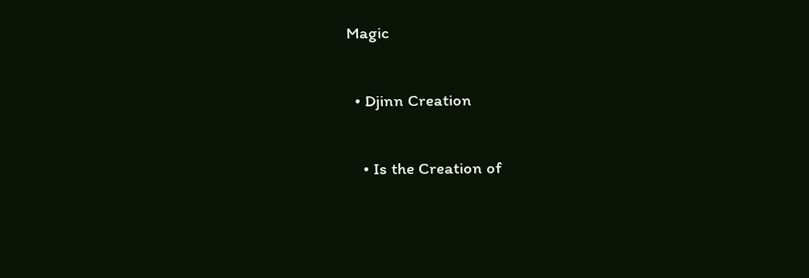Magic

  • Djinn Creation

    • Is the Creation of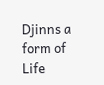Djinns a form of Life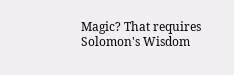Magic? That requires Solomon's Wisdom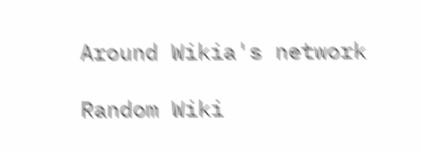Around Wikia's network

Random Wiki